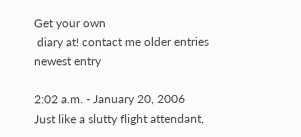Get your own
 diary at! contact me older entries newest entry

2:02 a.m. - January 20, 2006
Just like a slutty flight attendant,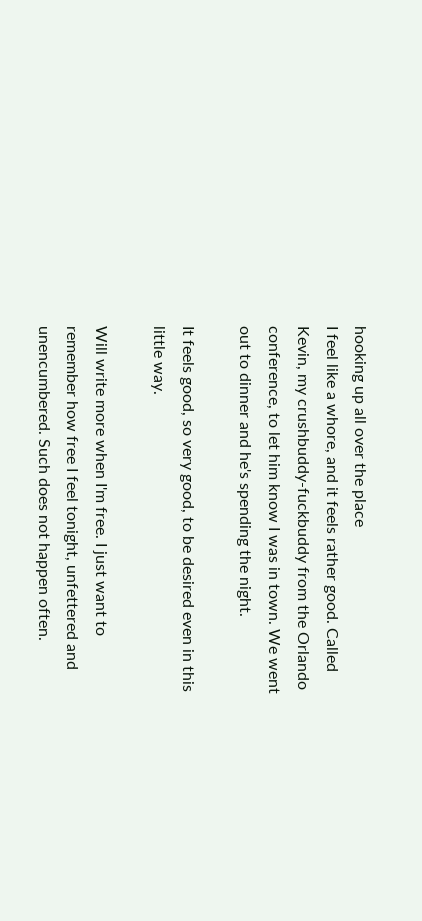hooking up all over the place
I feel like a whore, and it feels rather good. Called Kevin, my crushbuddy-fuckbuddy from the Orlando conference, to let him know I was in town. We went out to dinner and he's spending the night.

It feels good, so very good, to be desired even in this little way.

Will write more when I'm free. I just want to remember how free I feel tonight, unfettered and unencumbered. Such does not happen often.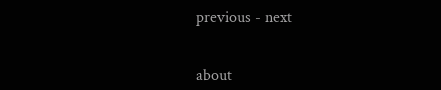previous - next


about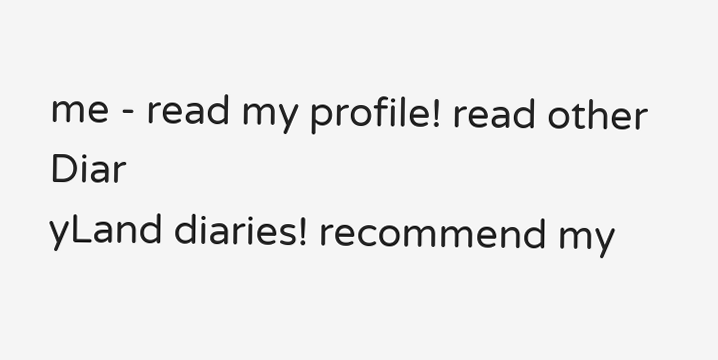me - read my profile! read other Diar
yLand diaries! recommend my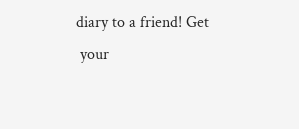diary to a friend! Get
 your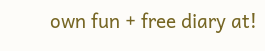own fun + free diary at!